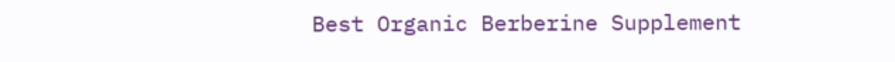Best Organic Berberine Supplement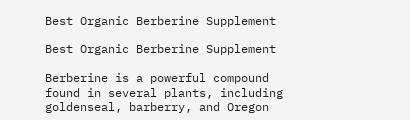Best Organic Berberine Supplement

Best Organic Berberine Supplement

Berberine is a powerful compound found in several plants, including goldenseal, barberry, and Oregon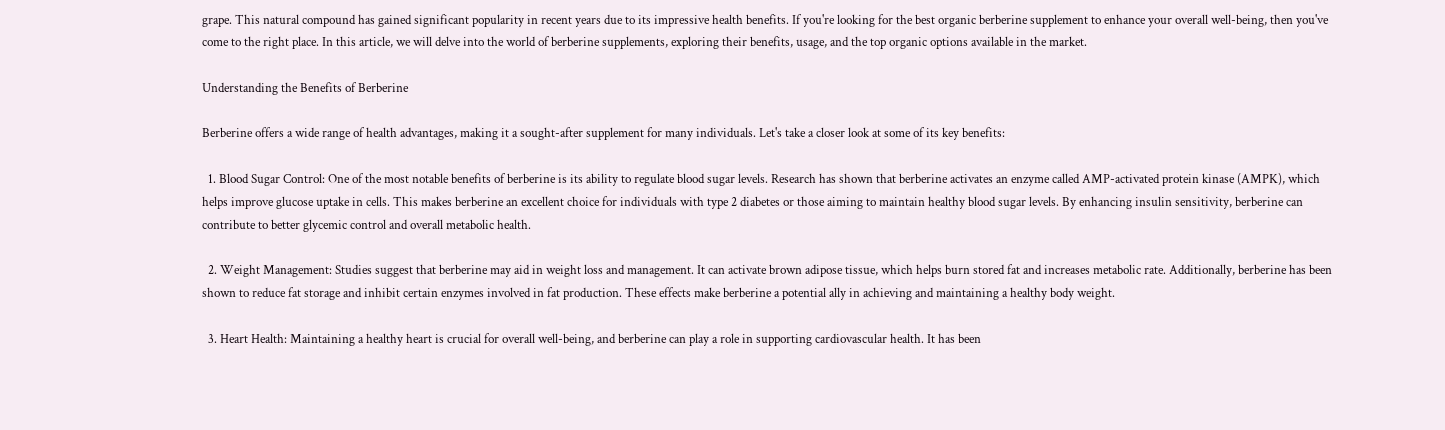grape. This natural compound has gained significant popularity in recent years due to its impressive health benefits. If you're looking for the best organic berberine supplement to enhance your overall well-being, then you've come to the right place. In this article, we will delve into the world of berberine supplements, exploring their benefits, usage, and the top organic options available in the market.

Understanding the Benefits of Berberine

Berberine offers a wide range of health advantages, making it a sought-after supplement for many individuals. Let's take a closer look at some of its key benefits:

  1. Blood Sugar Control: One of the most notable benefits of berberine is its ability to regulate blood sugar levels. Research has shown that berberine activates an enzyme called AMP-activated protein kinase (AMPK), which helps improve glucose uptake in cells. This makes berberine an excellent choice for individuals with type 2 diabetes or those aiming to maintain healthy blood sugar levels. By enhancing insulin sensitivity, berberine can contribute to better glycemic control and overall metabolic health.

  2. Weight Management: Studies suggest that berberine may aid in weight loss and management. It can activate brown adipose tissue, which helps burn stored fat and increases metabolic rate. Additionally, berberine has been shown to reduce fat storage and inhibit certain enzymes involved in fat production. These effects make berberine a potential ally in achieving and maintaining a healthy body weight.

  3. Heart Health: Maintaining a healthy heart is crucial for overall well-being, and berberine can play a role in supporting cardiovascular health. It has been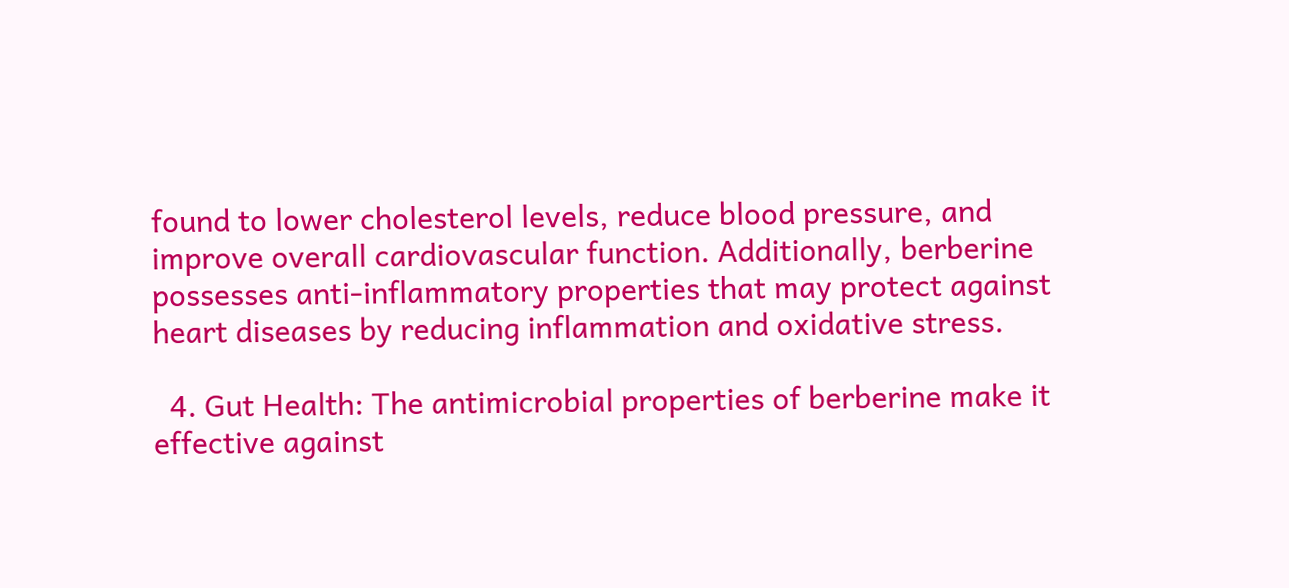found to lower cholesterol levels, reduce blood pressure, and improve overall cardiovascular function. Additionally, berberine possesses anti-inflammatory properties that may protect against heart diseases by reducing inflammation and oxidative stress.

  4. Gut Health: The antimicrobial properties of berberine make it effective against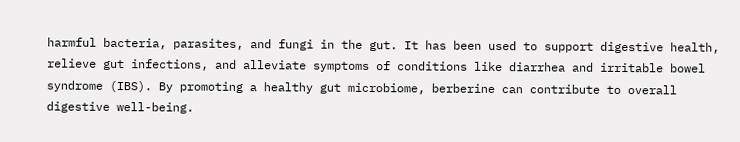harmful bacteria, parasites, and fungi in the gut. It has been used to support digestive health, relieve gut infections, and alleviate symptoms of conditions like diarrhea and irritable bowel syndrome (IBS). By promoting a healthy gut microbiome, berberine can contribute to overall digestive well-being.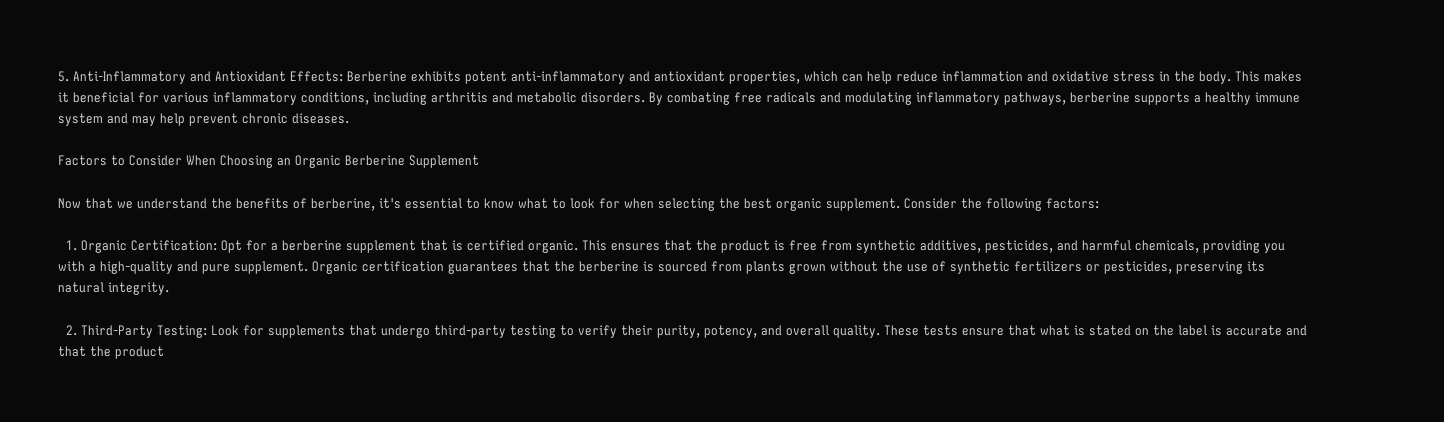5. Anti-Inflammatory and Antioxidant Effects: Berberine exhibits potent anti-inflammatory and antioxidant properties, which can help reduce inflammation and oxidative stress in the body. This makes it beneficial for various inflammatory conditions, including arthritis and metabolic disorders. By combating free radicals and modulating inflammatory pathways, berberine supports a healthy immune system and may help prevent chronic diseases.

Factors to Consider When Choosing an Organic Berberine Supplement

Now that we understand the benefits of berberine, it's essential to know what to look for when selecting the best organic supplement. Consider the following factors:

  1. Organic Certification: Opt for a berberine supplement that is certified organic. This ensures that the product is free from synthetic additives, pesticides, and harmful chemicals, providing you with a high-quality and pure supplement. Organic certification guarantees that the berberine is sourced from plants grown without the use of synthetic fertilizers or pesticides, preserving its natural integrity.

  2. Third-Party Testing: Look for supplements that undergo third-party testing to verify their purity, potency, and overall quality. These tests ensure that what is stated on the label is accurate and that the product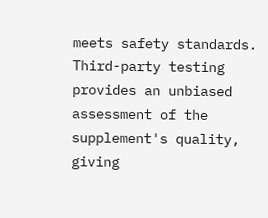meets safety standards. Third-party testing provides an unbiased assessment of the supplement's quality, giving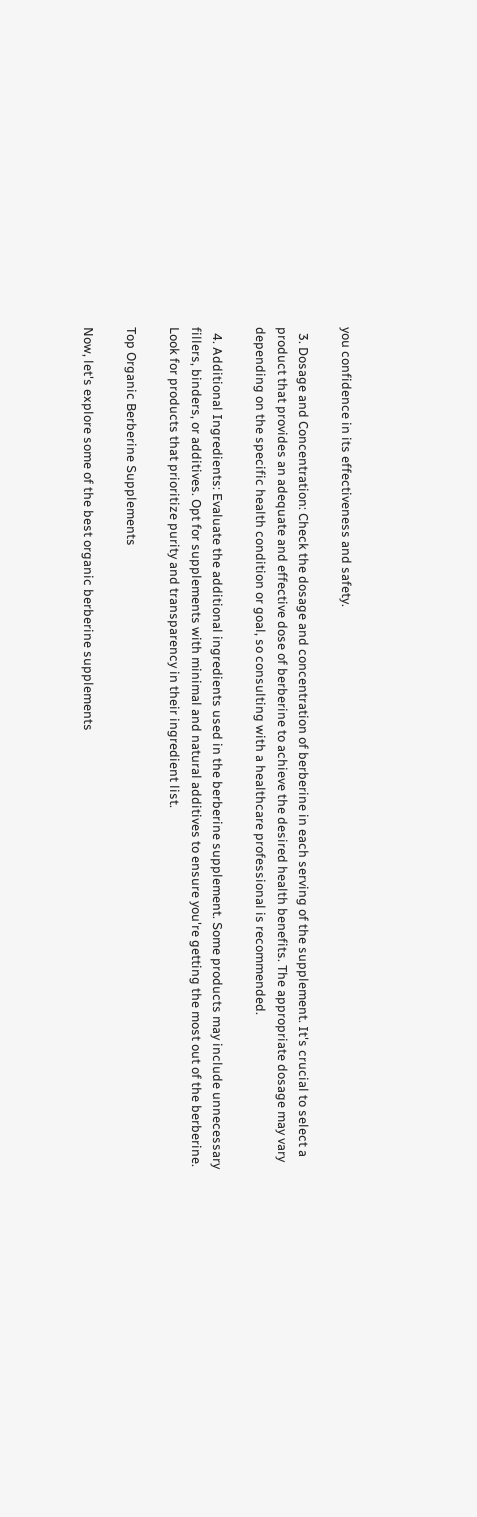you confidence in its effectiveness and safety.

  3. Dosage and Concentration: Check the dosage and concentration of berberine in each serving of the supplement. It's crucial to select a product that provides an adequate and effective dose of berberine to achieve the desired health benefits. The appropriate dosage may vary depending on the specific health condition or goal, so consulting with a healthcare professional is recommended.

  4. Additional Ingredients: Evaluate the additional ingredients used in the berberine supplement. Some products may include unnecessary fillers, binders, or additives. Opt for supplements with minimal and natural additives to ensure you're getting the most out of the berberine. Look for products that prioritize purity and transparency in their ingredient list.

Top Organic Berberine Supplements

Now, let's explore some of the best organic berberine supplements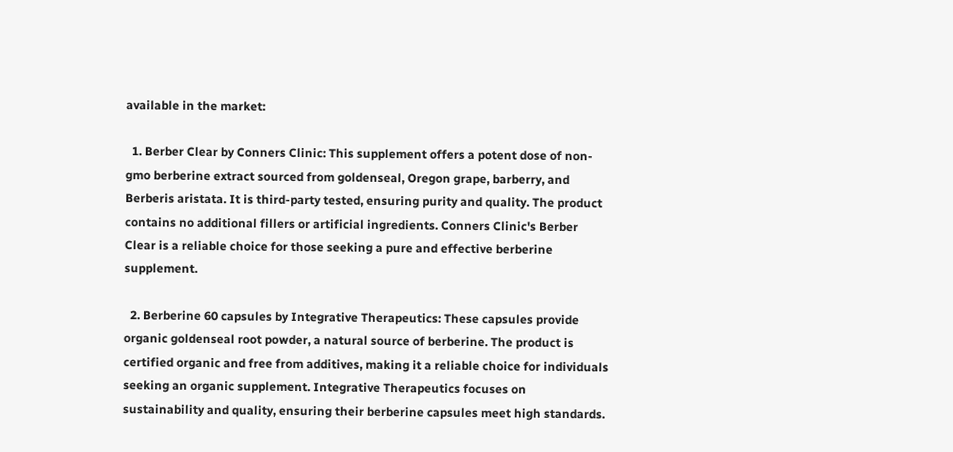available in the market:

  1. Berber Clear by Conners Clinic: This supplement offers a potent dose of non-gmo berberine extract sourced from goldenseal, Oregon grape, barberry, and Berberis aristata. It is third-party tested, ensuring purity and quality. The product contains no additional fillers or artificial ingredients. Conners Clinic's Berber Clear is a reliable choice for those seeking a pure and effective berberine supplement.

  2. Berberine 60 capsules by Integrative Therapeutics: These capsules provide organic goldenseal root powder, a natural source of berberine. The product is certified organic and free from additives, making it a reliable choice for individuals seeking an organic supplement. Integrative Therapeutics focuses on sustainability and quality, ensuring their berberine capsules meet high standards.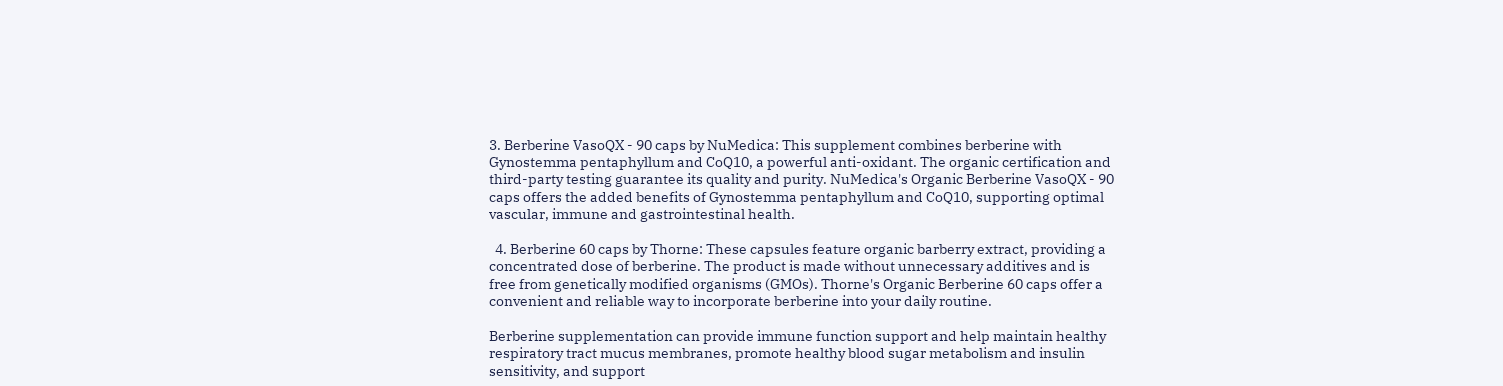3. Berberine VasoQX - 90 caps by NuMedica: This supplement combines berberine with Gynostemma pentaphyllum and CoQ10, a powerful anti-oxidant. The organic certification and third-party testing guarantee its quality and purity. NuMedica's Organic Berberine VasoQX - 90 caps offers the added benefits of Gynostemma pentaphyllum and CoQ10, supporting optimal vascular, immune and gastrointestinal health.

  4. Berberine 60 caps by Thorne: These capsules feature organic barberry extract, providing a concentrated dose of berberine. The product is made without unnecessary additives and is free from genetically modified organisms (GMOs). Thorne's Organic Berberine 60 caps offer a convenient and reliable way to incorporate berberine into your daily routine.

Berberine supplementation can provide immune function support and help maintain healthy respiratory tract mucus membranes, promote healthy blood sugar metabolism and insulin sensitivity, and support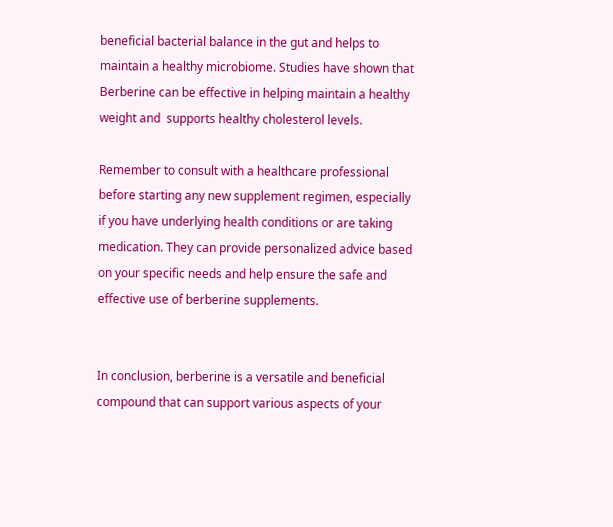beneficial bacterial balance in the gut and helps to maintain a healthy microbiome. Studies have shown that Berberine can be effective in helping maintain a healthy weight and  supports healthy cholesterol levels.

Remember to consult with a healthcare professional before starting any new supplement regimen, especially if you have underlying health conditions or are taking medication. They can provide personalized advice based on your specific needs and help ensure the safe and effective use of berberine supplements.


In conclusion, berberine is a versatile and beneficial compound that can support various aspects of your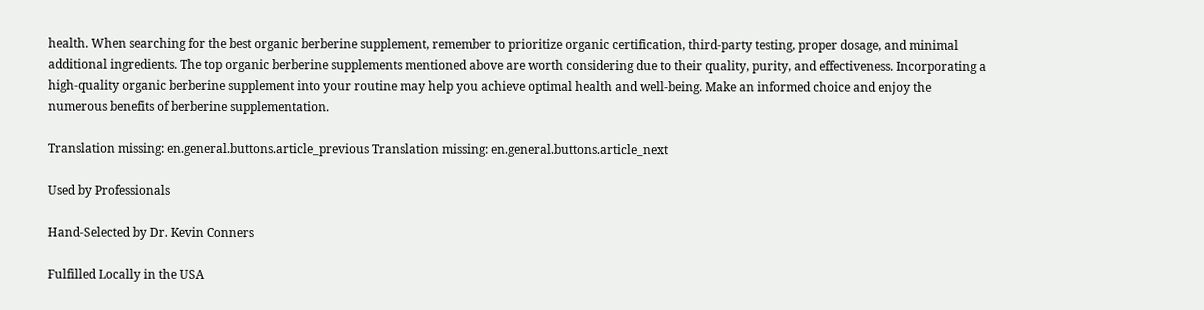health. When searching for the best organic berberine supplement, remember to prioritize organic certification, third-party testing, proper dosage, and minimal additional ingredients. The top organic berberine supplements mentioned above are worth considering due to their quality, purity, and effectiveness. Incorporating a high-quality organic berberine supplement into your routine may help you achieve optimal health and well-being. Make an informed choice and enjoy the numerous benefits of berberine supplementation.

Translation missing: en.general.buttons.article_previous Translation missing: en.general.buttons.article_next

Used by Professionals

Hand-Selected by Dr. Kevin Conners

Fulfilled Locally in the USA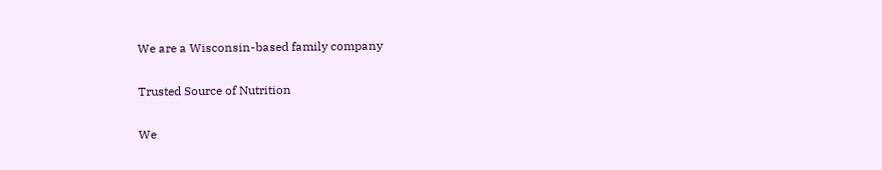We are a Wisconsin-based family company

Trusted Source of Nutrition

We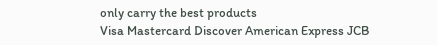only carry the best products
Visa Mastercard Discover American Express JCB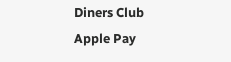Diners Club Apple Pay